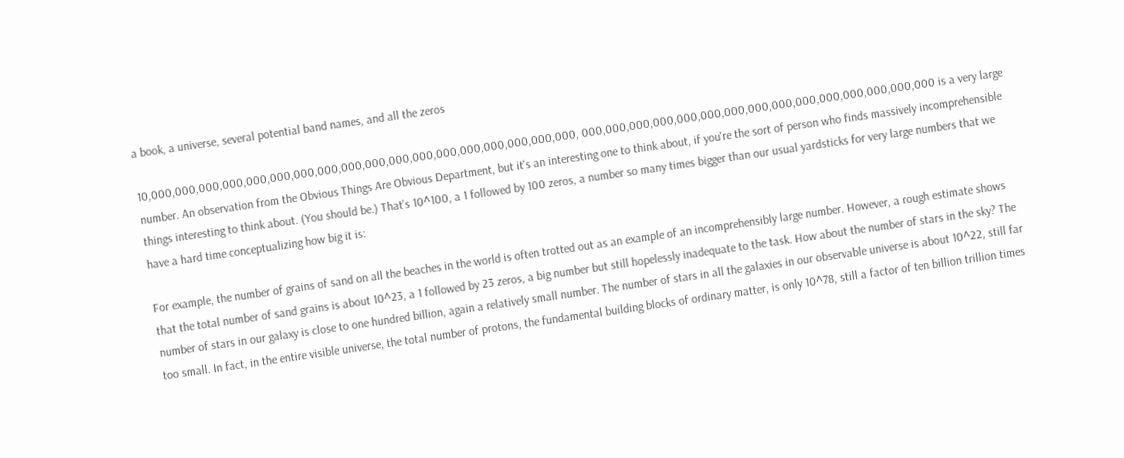a book, a universe, several potential band names, and all the zeros

10,000,000,000,000,000,000,000,000,000,000,000,000,000,000,000,000,000,000, 000,000,000,000,000,000,000,000,000,000,000,000,000,000,000 is a very large number. An observation from the Obvious Things Are Obvious Department, but it's an interesting one to think about, if you're the sort of person who finds massively incomprehensible things interesting to think about. (You should be.) That's 10^100, a 1 followed by 100 zeros, a number so many times bigger than our usual yardsticks for very large numbers that we have a hard time conceptualizing how big it is:

For example, the number of grains of sand on all the beaches in the world is often trotted out as an example of an incomprehensibly large number. However, a rough estimate shows that the total number of sand grains is about 10^23, a 1 followed by 23 zeros, a big number but still hopelessly inadequate to the task. How about the number of stars in the sky? The number of stars in our galaxy is close to one hundred billion, again a relatively small number. The number of stars in all the galaxies in our observable universe is about 10^22, still far too small. In fact, in the entire visible universe, the total number of protons, the fundamental building blocks of ordinary matter, is only 10^78, still a factor of ten billion trillion times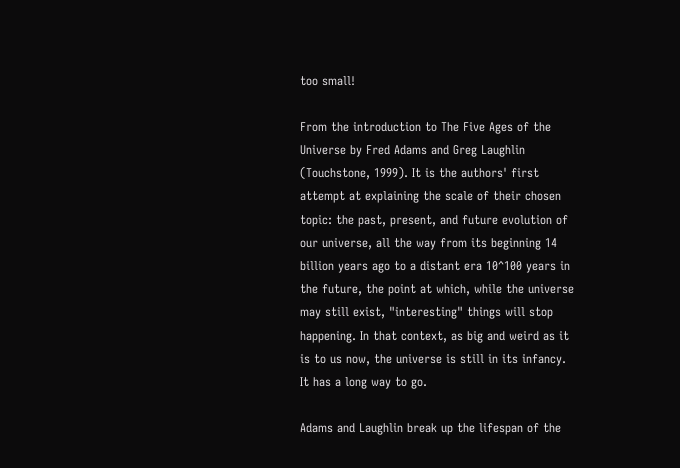too small!

From the introduction to The Five Ages of the Universe by Fred Adams and Greg Laughlin (Touchstone, 1999). It is the authors' first attempt at explaining the scale of their chosen topic: the past, present, and future evolution of our universe, all the way from its beginning 14 billion years ago to a distant era 10^100 years in the future, the point at which, while the universe may still exist, "interesting" things will stop happening. In that context, as big and weird as it is to us now, the universe is still in its infancy. It has a long way to go.

Adams and Laughlin break up the lifespan of the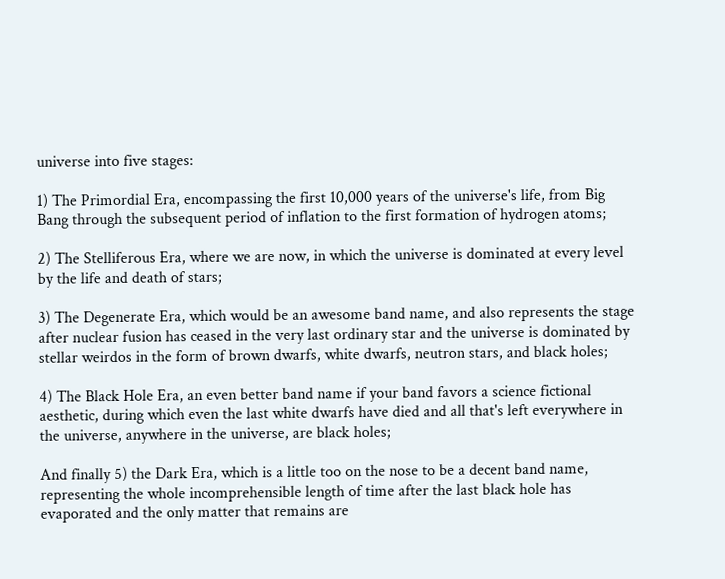universe into five stages:

1) The Primordial Era, encompassing the first 10,000 years of the universe's life, from Big Bang through the subsequent period of inflation to the first formation of hydrogen atoms;

2) The Stelliferous Era, where we are now, in which the universe is dominated at every level by the life and death of stars;

3) The Degenerate Era, which would be an awesome band name, and also represents the stage after nuclear fusion has ceased in the very last ordinary star and the universe is dominated by stellar weirdos in the form of brown dwarfs, white dwarfs, neutron stars, and black holes;

4) The Black Hole Era, an even better band name if your band favors a science fictional aesthetic, during which even the last white dwarfs have died and all that's left everywhere in the universe, anywhere in the universe, are black holes;

And finally 5) the Dark Era, which is a little too on the nose to be a decent band name, representing the whole incomprehensible length of time after the last black hole has evaporated and the only matter that remains are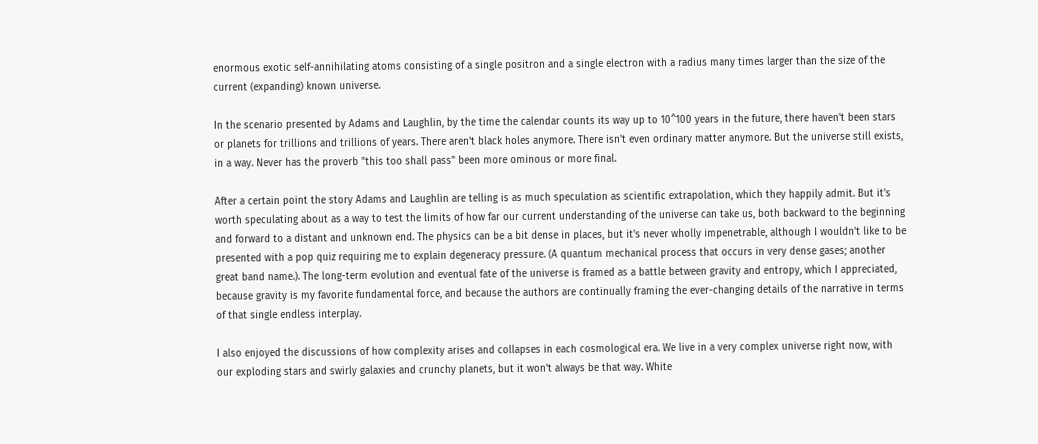enormous exotic self-annihilating atoms consisting of a single positron and a single electron with a radius many times larger than the size of the current (expanding) known universe.

In the scenario presented by Adams and Laughlin, by the time the calendar counts its way up to 10^100 years in the future, there haven't been stars or planets for trillions and trillions of years. There aren't black holes anymore. There isn't even ordinary matter anymore. But the universe still exists, in a way. Never has the proverb "this too shall pass" been more ominous or more final.

After a certain point the story Adams and Laughlin are telling is as much speculation as scientific extrapolation, which they happily admit. But it's worth speculating about as a way to test the limits of how far our current understanding of the universe can take us, both backward to the beginning and forward to a distant and unknown end. The physics can be a bit dense in places, but it's never wholly impenetrable, although I wouldn't like to be presented with a pop quiz requiring me to explain degeneracy pressure. (A quantum mechanical process that occurs in very dense gases; another great band name.). The long-term evolution and eventual fate of the universe is framed as a battle between gravity and entropy, which I appreciated, because gravity is my favorite fundamental force, and because the authors are continually framing the ever-changing details of the narrative in terms of that single endless interplay.

I also enjoyed the discussions of how complexity arises and collapses in each cosmological era. We live in a very complex universe right now, with our exploding stars and swirly galaxies and crunchy planets, but it won't always be that way. White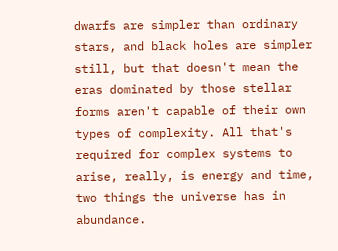dwarfs are simpler than ordinary stars, and black holes are simpler still, but that doesn't mean the eras dominated by those stellar forms aren't capable of their own types of complexity. All that's required for complex systems to arise, really, is energy and time, two things the universe has in abundance.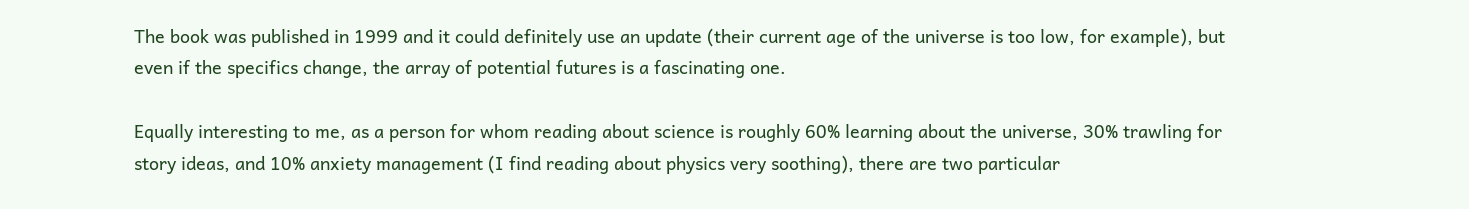The book was published in 1999 and it could definitely use an update (their current age of the universe is too low, for example), but even if the specifics change, the array of potential futures is a fascinating one.

Equally interesting to me, as a person for whom reading about science is roughly 60% learning about the universe, 30% trawling for story ideas, and 10% anxiety management (I find reading about physics very soothing), there are two particular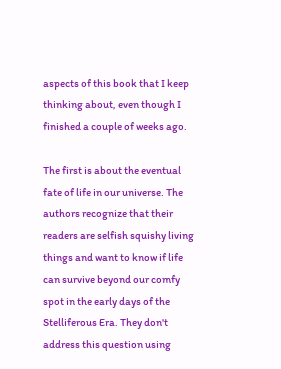aspects of this book that I keep thinking about, even though I finished a couple of weeks ago.

The first is about the eventual fate of life in our universe. The authors recognize that their readers are selfish squishy living things and want to know if life can survive beyond our comfy spot in the early days of the Stelliferous Era. They don't address this question using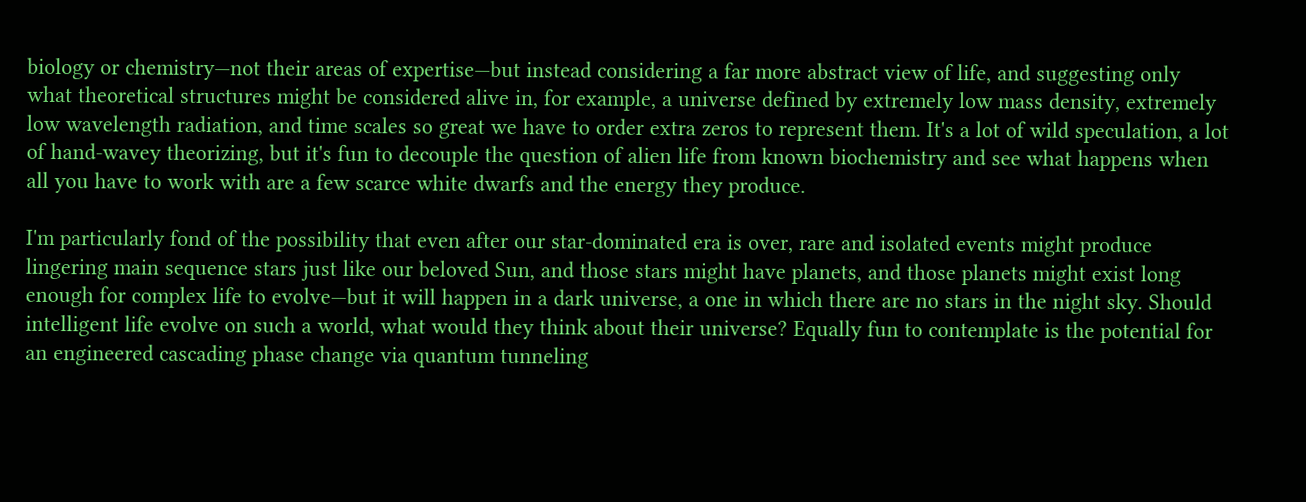biology or chemistry—not their areas of expertise—but instead considering a far more abstract view of life, and suggesting only what theoretical structures might be considered alive in, for example, a universe defined by extremely low mass density, extremely low wavelength radiation, and time scales so great we have to order extra zeros to represent them. It's a lot of wild speculation, a lot of hand-wavey theorizing, but it's fun to decouple the question of alien life from known biochemistry and see what happens when all you have to work with are a few scarce white dwarfs and the energy they produce.

I'm particularly fond of the possibility that even after our star-dominated era is over, rare and isolated events might produce lingering main sequence stars just like our beloved Sun, and those stars might have planets, and those planets might exist long enough for complex life to evolve—but it will happen in a dark universe, a one in which there are no stars in the night sky. Should intelligent life evolve on such a world, what would they think about their universe? Equally fun to contemplate is the potential for an engineered cascading phase change via quantum tunneling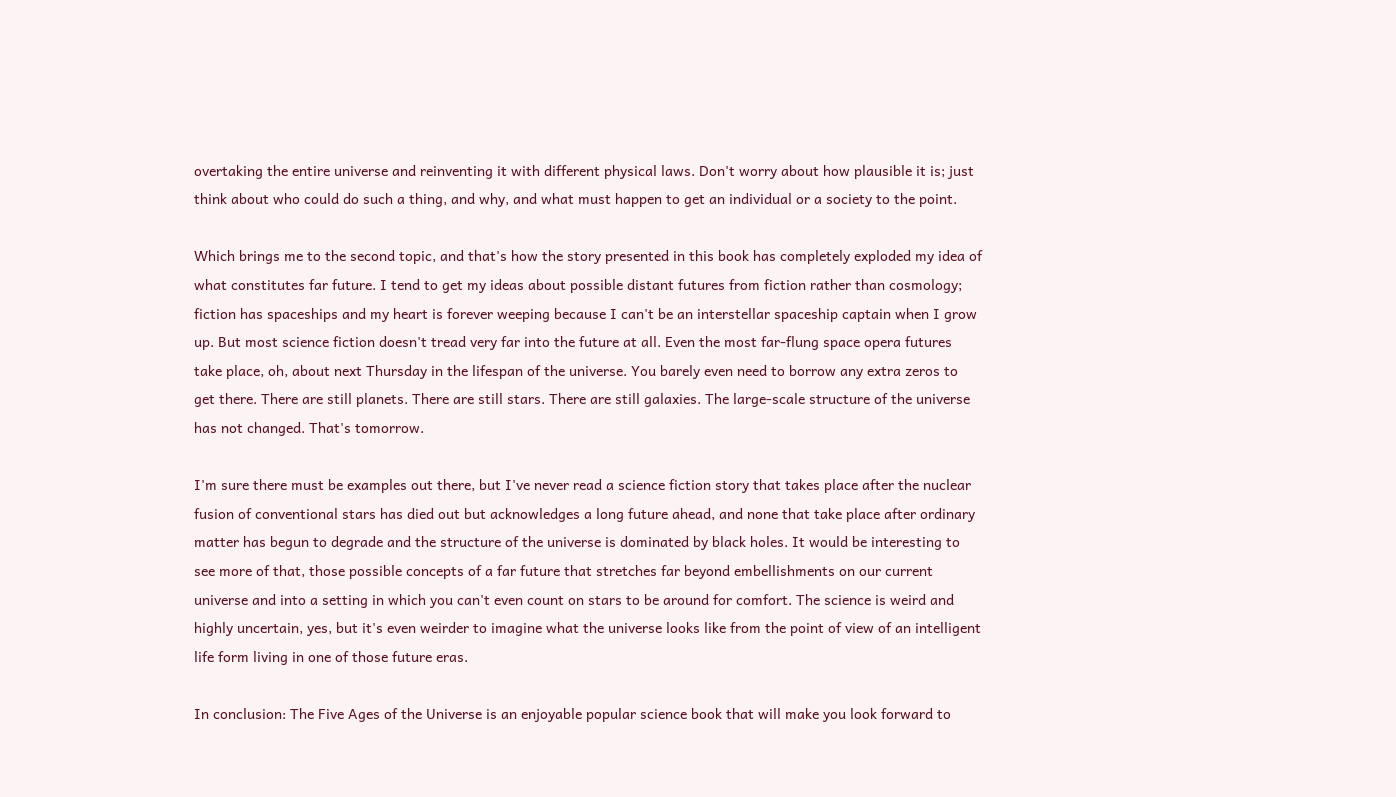overtaking the entire universe and reinventing it with different physical laws. Don't worry about how plausible it is; just think about who could do such a thing, and why, and what must happen to get an individual or a society to the point.

Which brings me to the second topic, and that's how the story presented in this book has completely exploded my idea of what constitutes far future. I tend to get my ideas about possible distant futures from fiction rather than cosmology; fiction has spaceships and my heart is forever weeping because I can't be an interstellar spaceship captain when I grow up. But most science fiction doesn't tread very far into the future at all. Even the most far-flung space opera futures take place, oh, about next Thursday in the lifespan of the universe. You barely even need to borrow any extra zeros to get there. There are still planets. There are still stars. There are still galaxies. The large-scale structure of the universe has not changed. That's tomorrow.

I'm sure there must be examples out there, but I've never read a science fiction story that takes place after the nuclear fusion of conventional stars has died out but acknowledges a long future ahead, and none that take place after ordinary matter has begun to degrade and the structure of the universe is dominated by black holes. It would be interesting to see more of that, those possible concepts of a far future that stretches far beyond embellishments on our current universe and into a setting in which you can't even count on stars to be around for comfort. The science is weird and highly uncertain, yes, but it's even weirder to imagine what the universe looks like from the point of view of an intelligent life form living in one of those future eras.

In conclusion: The Five Ages of the Universe is an enjoyable popular science book that will make you look forward to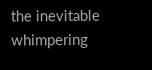the inevitable whimpering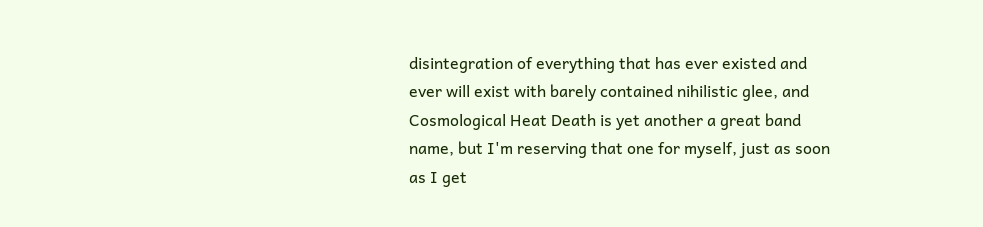disintegration of everything that has ever existed and ever will exist with barely contained nihilistic glee, and Cosmological Heat Death is yet another a great band name, but I'm reserving that one for myself, just as soon as I get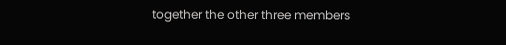together the other three members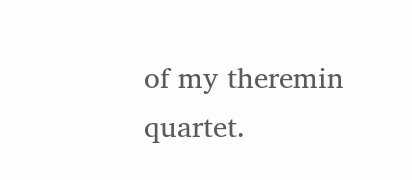of my theremin quartet.